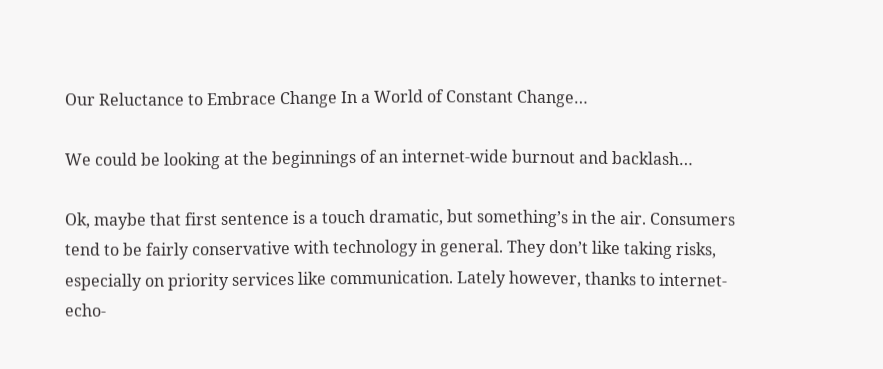Our Reluctance to Embrace Change In a World of Constant Change…

We could be looking at the beginnings of an internet-wide burnout and backlash…

Ok, maybe that first sentence is a touch dramatic, but something’s in the air. Consumers tend to be fairly conservative with technology in general. They don’t like taking risks, especially on priority services like communication. Lately however, thanks to internet-echo-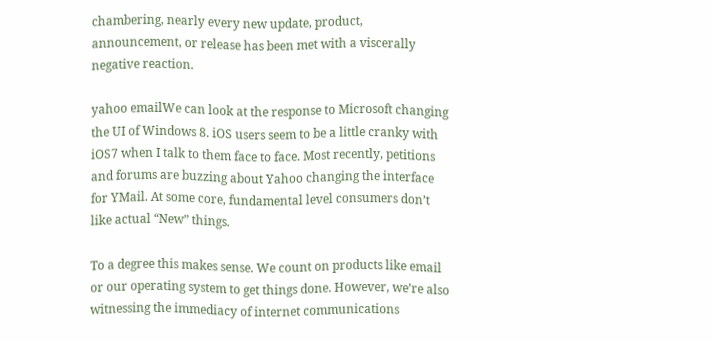chambering, nearly every new update, product, announcement, or release has been met with a viscerally negative reaction.

yahoo emailWe can look at the response to Microsoft changing the UI of Windows 8. iOS users seem to be a little cranky with iOS7 when I talk to them face to face. Most recently, petitions and forums are buzzing about Yahoo changing the interface for YMail. At some core, fundamental level consumers don’t like actual “New” things.

To a degree this makes sense. We count on products like email or our operating system to get things done. However, we’re also witnessing the immediacy of internet communications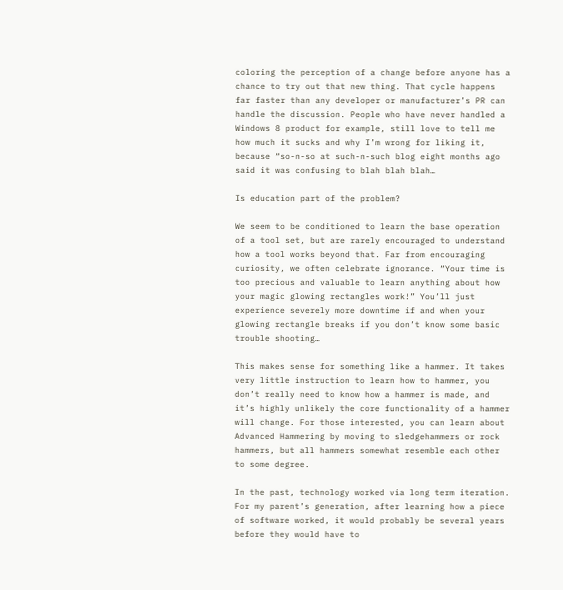coloring the perception of a change before anyone has a chance to try out that new thing. That cycle happens far faster than any developer or manufacturer’s PR can handle the discussion. People who have never handled a Windows 8 product for example, still love to tell me how much it sucks and why I’m wrong for liking it, because “so-n-so at such-n-such blog eight months ago said it was confusing to blah blah blah…

Is education part of the problem?

We seem to be conditioned to learn the base operation of a tool set, but are rarely encouraged to understand how a tool works beyond that. Far from encouraging curiosity, we often celebrate ignorance. “Your time is too precious and valuable to learn anything about how your magic glowing rectangles work!” You’ll just experience severely more downtime if and when your glowing rectangle breaks if you don’t know some basic trouble shooting…

This makes sense for something like a hammer. It takes very little instruction to learn how to hammer, you don’t really need to know how a hammer is made, and it’s highly unlikely the core functionality of a hammer will change. For those interested, you can learn about Advanced Hammering by moving to sledgehammers or rock hammers, but all hammers somewhat resemble each other to some degree.

In the past, technology worked via long term iteration. For my parent’s generation, after learning how a piece of software worked, it would probably be several years before they would have to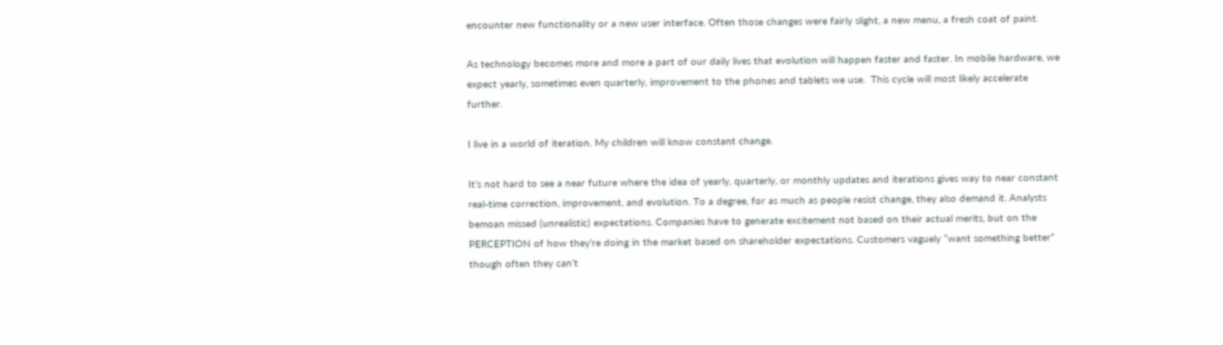encounter new functionality or a new user interface. Often those changes were fairly slight, a new menu, a fresh coat of paint.

As technology becomes more and more a part of our daily lives that evolution will happen faster and faster. In mobile hardware, we expect yearly, sometimes even quarterly, improvement to the phones and tablets we use.  This cycle will most likely accelerate further.

I live in a world of iteration. My children will know constant change.

It’s not hard to see a near future where the idea of yearly, quarterly, or monthly updates and iterations gives way to near constant real-time correction, improvement, and evolution. To a degree, for as much as people resist change, they also demand it. Analysts bemoan missed (unrealistic) expectations. Companies have to generate excitement not based on their actual merits, but on the PERCEPTION of how they’re doing in the market based on shareholder expectations. Customers vaguely “want something better” though often they can’t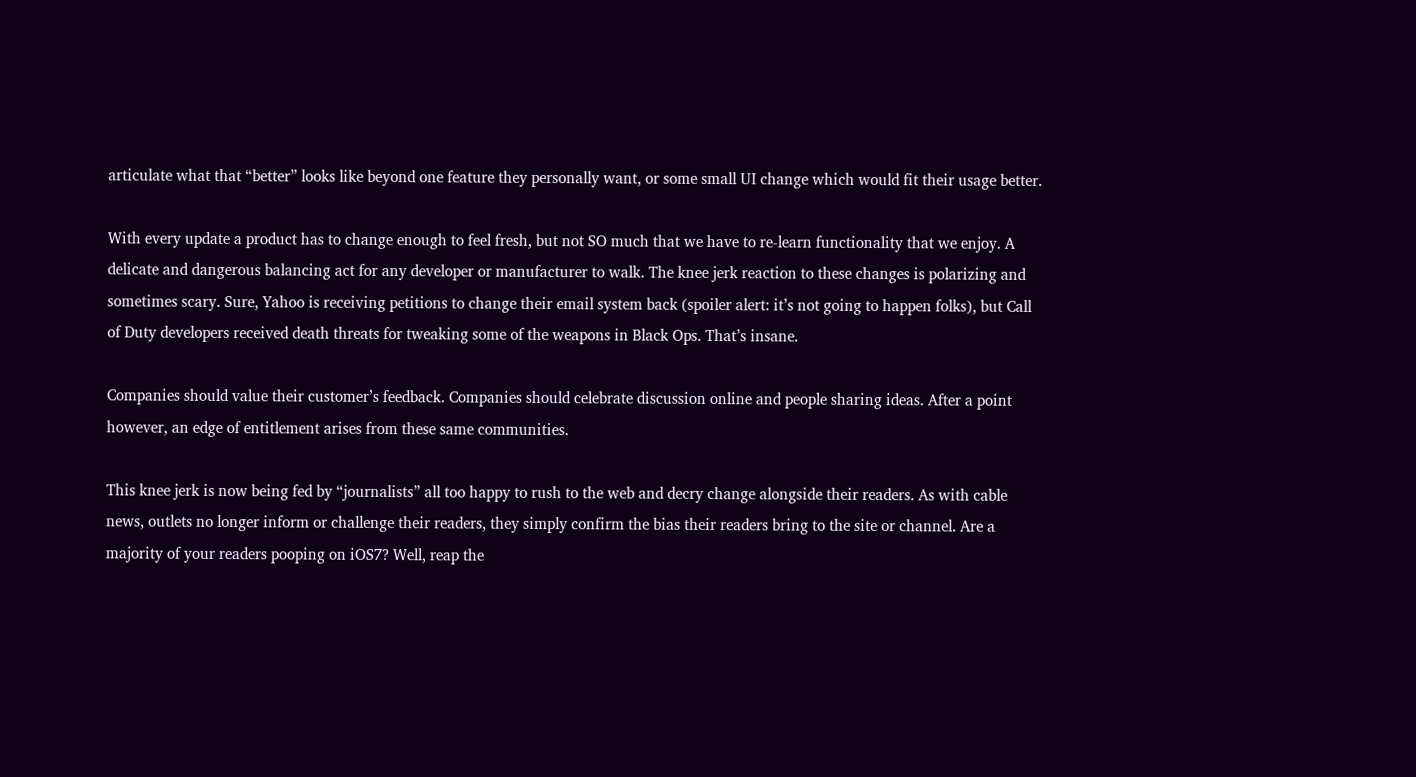articulate what that “better” looks like beyond one feature they personally want, or some small UI change which would fit their usage better.

With every update a product has to change enough to feel fresh, but not SO much that we have to re-learn functionality that we enjoy. A delicate and dangerous balancing act for any developer or manufacturer to walk. The knee jerk reaction to these changes is polarizing and sometimes scary. Sure, Yahoo is receiving petitions to change their email system back (spoiler alert: it’s not going to happen folks), but Call of Duty developers received death threats for tweaking some of the weapons in Black Ops. That’s insane.

Companies should value their customer’s feedback. Companies should celebrate discussion online and people sharing ideas. After a point however, an edge of entitlement arises from these same communities.

This knee jerk is now being fed by “journalists” all too happy to rush to the web and decry change alongside their readers. As with cable news, outlets no longer inform or challenge their readers, they simply confirm the bias their readers bring to the site or channel. Are a majority of your readers pooping on iOS7? Well, reap the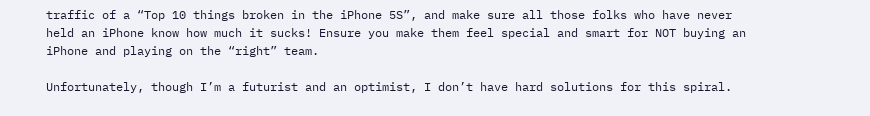traffic of a “Top 10 things broken in the iPhone 5S”, and make sure all those folks who have never held an iPhone know how much it sucks! Ensure you make them feel special and smart for NOT buying an iPhone and playing on the “right” team.

Unfortunately, though I’m a futurist and an optimist, I don’t have hard solutions for this spiral.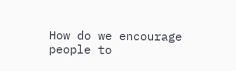How do we encourage people to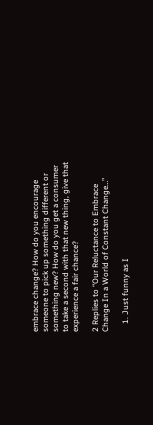embrace change? How do you encourage someone to pick up something different or something new? How do you get a consumer to take a second with that new thing, give that experience a fair chance?

2 Replies to “Our Reluctance to Embrace Change In a World of Constant Change…”

    1. Just funny as I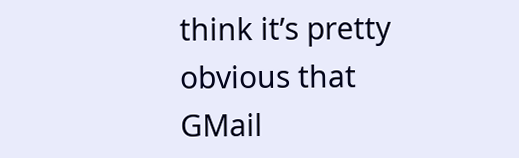think it’s pretty obvious that GMail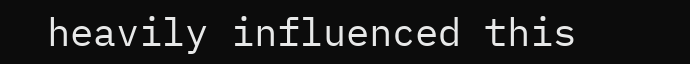heavily influenced this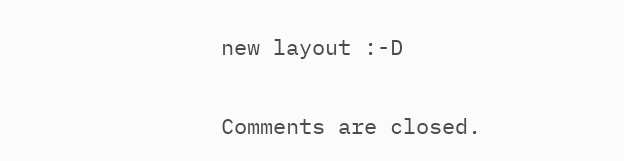new layout :-D

Comments are closed.